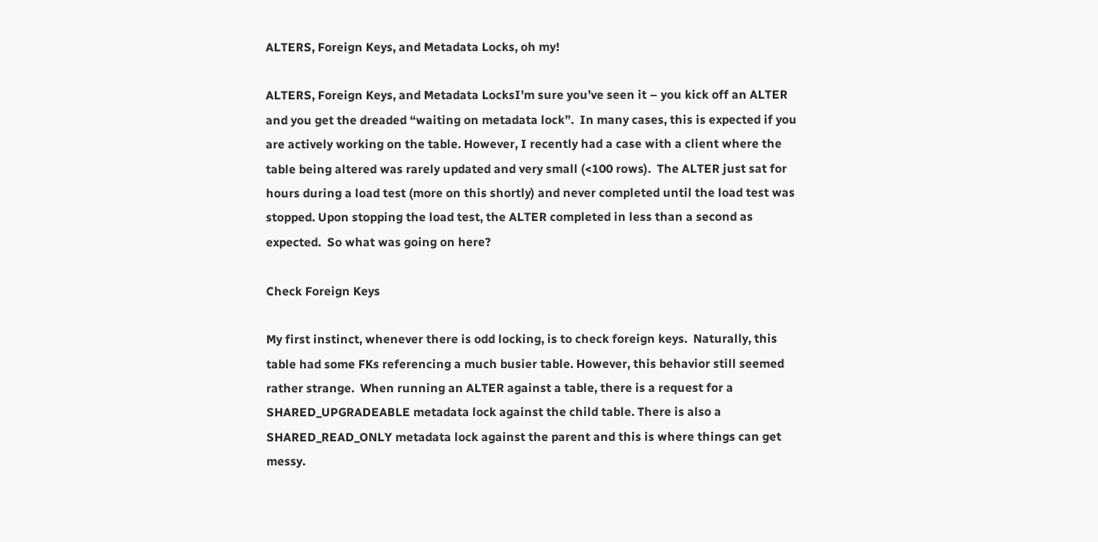ALTERS, Foreign Keys, and Metadata Locks, oh my!

ALTERS, Foreign Keys, and Metadata LocksI’m sure you’ve seen it – you kick off an ALTER and you get the dreaded “waiting on metadata lock”.  In many cases, this is expected if you are actively working on the table. However, I recently had a case with a client where the table being altered was rarely updated and very small (<100 rows).  The ALTER just sat for hours during a load test (more on this shortly) and never completed until the load test was stopped. Upon stopping the load test, the ALTER completed in less than a second as expected.  So what was going on here?

Check Foreign Keys

My first instinct, whenever there is odd locking, is to check foreign keys.  Naturally, this table had some FKs referencing a much busier table. However, this behavior still seemed rather strange.  When running an ALTER against a table, there is a request for a SHARED_UPGRADEABLE metadata lock against the child table. There is also a SHARED_READ_ONLY metadata lock against the parent and this is where things can get messy.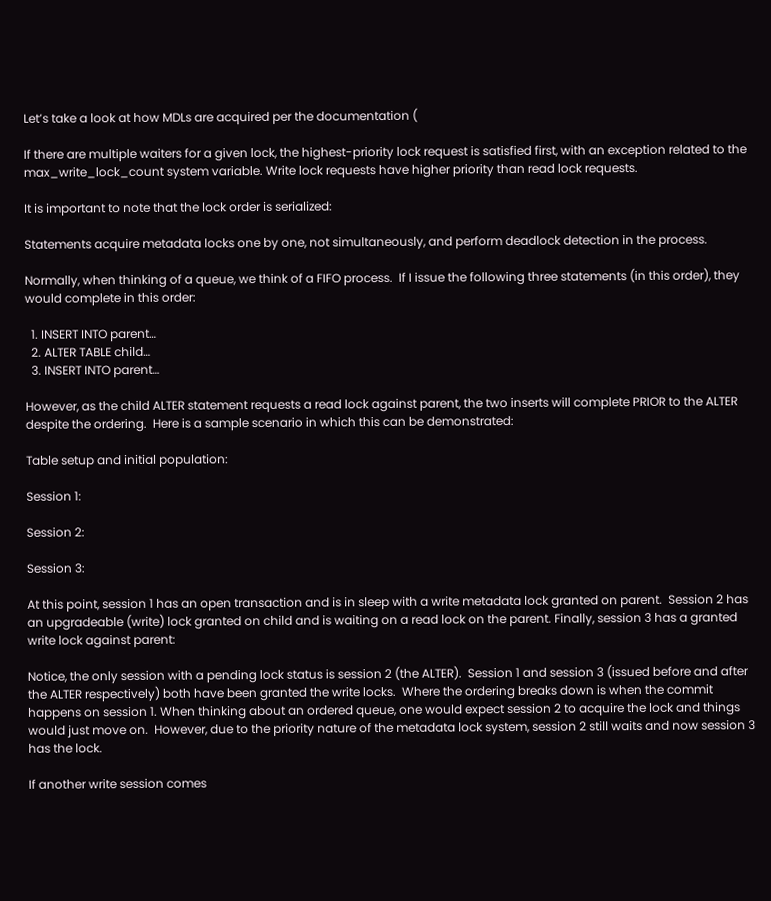Let’s take a look at how MDLs are acquired per the documentation (

If there are multiple waiters for a given lock, the highest-priority lock request is satisfied first, with an exception related to the max_write_lock_count system variable. Write lock requests have higher priority than read lock requests.

It is important to note that the lock order is serialized:

Statements acquire metadata locks one by one, not simultaneously, and perform deadlock detection in the process.

Normally, when thinking of a queue, we think of a FIFO process.  If I issue the following three statements (in this order), they would complete in this order:

  1. INSERT INTO parent…
  2. ALTER TABLE child…
  3. INSERT INTO parent…

However, as the child ALTER statement requests a read lock against parent, the two inserts will complete PRIOR to the ALTER despite the ordering.  Here is a sample scenario in which this can be demonstrated:

Table setup and initial population:

Session 1:

Session 2:

Session 3:

At this point, session 1 has an open transaction and is in sleep with a write metadata lock granted on parent.  Session 2 has an upgradeable (write) lock granted on child and is waiting on a read lock on the parent. Finally, session 3 has a granted write lock against parent:

Notice, the only session with a pending lock status is session 2 (the ALTER).  Session 1 and session 3 (issued before and after the ALTER respectively) both have been granted the write locks.  Where the ordering breaks down is when the commit happens on session 1. When thinking about an ordered queue, one would expect session 2 to acquire the lock and things would just move on.  However, due to the priority nature of the metadata lock system, session 2 still waits and now session 3 has the lock.

If another write session comes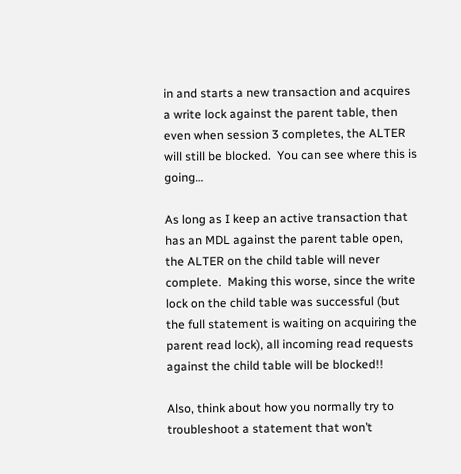in and starts a new transaction and acquires a write lock against the parent table, then even when session 3 completes, the ALTER will still be blocked.  You can see where this is going…

As long as I keep an active transaction that has an MDL against the parent table open, the ALTER on the child table will never complete.  Making this worse, since the write lock on the child table was successful (but the full statement is waiting on acquiring the parent read lock), all incoming read requests against the child table will be blocked!!

Also, think about how you normally try to troubleshoot a statement that won’t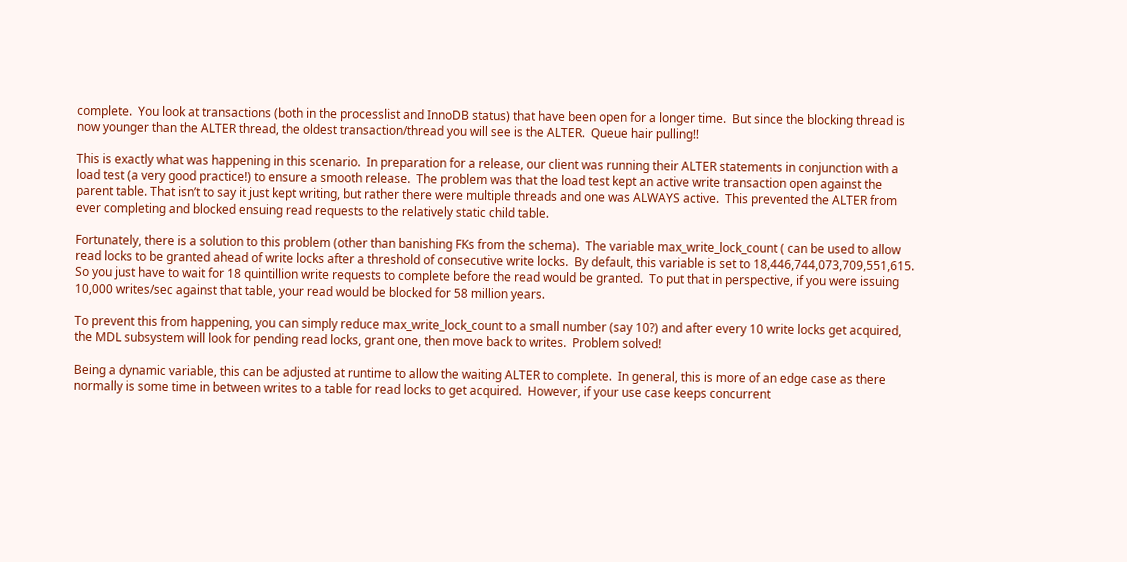complete.  You look at transactions (both in the processlist and InnoDB status) that have been open for a longer time.  But since the blocking thread is now younger than the ALTER thread, the oldest transaction/thread you will see is the ALTER.  Queue hair pulling!!

This is exactly what was happening in this scenario.  In preparation for a release, our client was running their ALTER statements in conjunction with a load test (a very good practice!) to ensure a smooth release.  The problem was that the load test kept an active write transaction open against the parent table. That isn’t to say it just kept writing, but rather there were multiple threads and one was ALWAYS active.  This prevented the ALTER from ever completing and blocked ensuing read requests to the relatively static child table.

Fortunately, there is a solution to this problem (other than banishing FKs from the schema).  The variable max_write_lock_count ( can be used to allow read locks to be granted ahead of write locks after a threshold of consecutive write locks.  By default, this variable is set to 18,446,744,073,709,551,615. So you just have to wait for 18 quintillion write requests to complete before the read would be granted.  To put that in perspective, if you were issuing 10,000 writes/sec against that table, your read would be blocked for 58 million years.

To prevent this from happening, you can simply reduce max_write_lock_count to a small number (say 10?) and after every 10 write locks get acquired, the MDL subsystem will look for pending read locks, grant one, then move back to writes.  Problem solved!

Being a dynamic variable, this can be adjusted at runtime to allow the waiting ALTER to complete.  In general, this is more of an edge case as there normally is some time in between writes to a table for read locks to get acquired.  However, if your use case keeps concurrent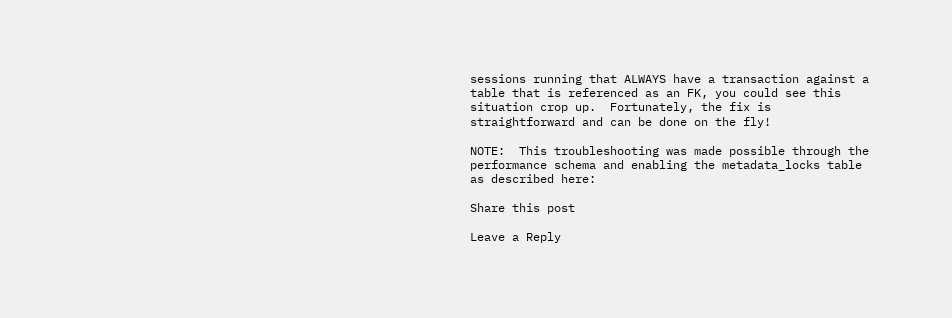sessions running that ALWAYS have a transaction against a table that is referenced as an FK, you could see this situation crop up.  Fortunately, the fix is straightforward and can be done on the fly!

NOTE:  This troubleshooting was made possible through the performance schema and enabling the metadata_locks table as described here:

Share this post

Leave a Reply